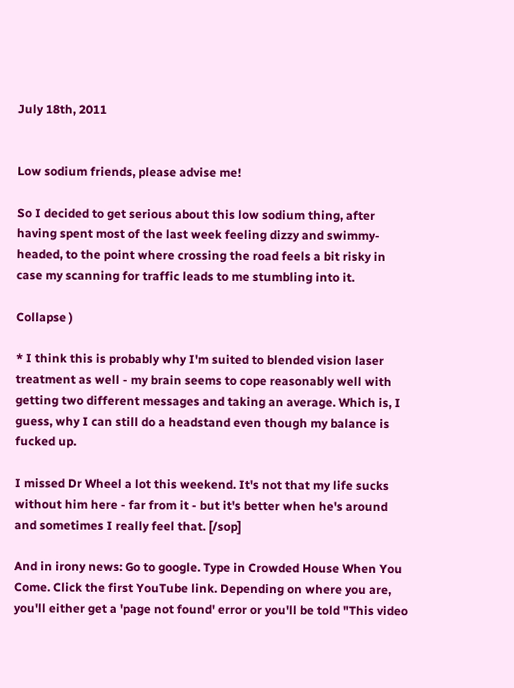July 18th, 2011


Low sodium friends, please advise me!

So I decided to get serious about this low sodium thing, after having spent most of the last week feeling dizzy and swimmy-headed, to the point where crossing the road feels a bit risky in case my scanning for traffic leads to me stumbling into it.

Collapse )

* I think this is probably why I'm suited to blended vision laser treatment as well - my brain seems to cope reasonably well with getting two different messages and taking an average. Which is, I guess, why I can still do a headstand even though my balance is fucked up.

I missed Dr Wheel a lot this weekend. It's not that my life sucks without him here - far from it - but it's better when he's around and sometimes I really feel that. [/sop]

And in irony news: Go to google. Type in Crowded House When You Come. Click the first YouTube link. Depending on where you are, you'll either get a 'page not found' error or you'll be told "This video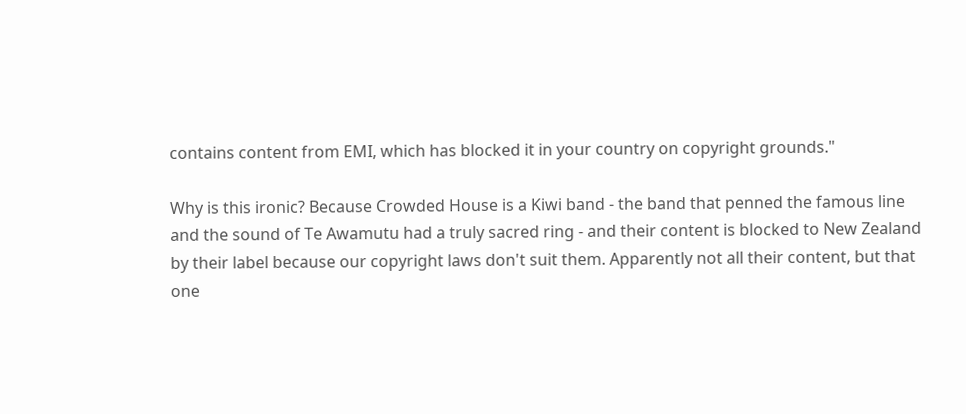contains content from EMI, which has blocked it in your country on copyright grounds."

Why is this ironic? Because Crowded House is a Kiwi band - the band that penned the famous line and the sound of Te Awamutu had a truly sacred ring - and their content is blocked to New Zealand by their label because our copyright laws don't suit them. Apparently not all their content, but that one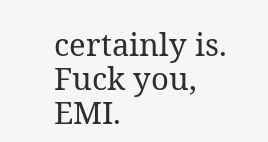certainly is. Fuck you, EMI.